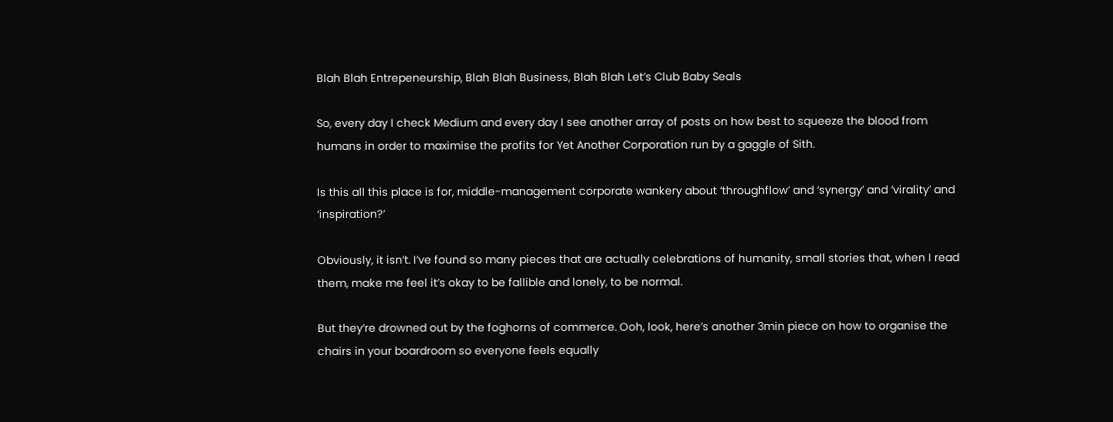Blah Blah Entrepeneurship, Blah Blah Business, Blah Blah Let’s Club Baby Seals

So, every day I check Medium and every day I see another array of posts on how best to squeeze the blood from humans in order to maximise the profits for Yet Another Corporation run by a gaggle of Sith.

Is this all this place is for, middle-management corporate wankery about ‘throughflow’ and ‘synergy’ and ‘virality’ and ‘inspiration?’

Obviously, it isn’t. I’ve found so many pieces that are actually celebrations of humanity, small stories that, when I read them, make me feel it’s okay to be fallible and lonely, to be normal.

But they’re drowned out by the foghorns of commerce. Ooh, look, here’s another 3min piece on how to organise the chairs in your boardroom so everyone feels equally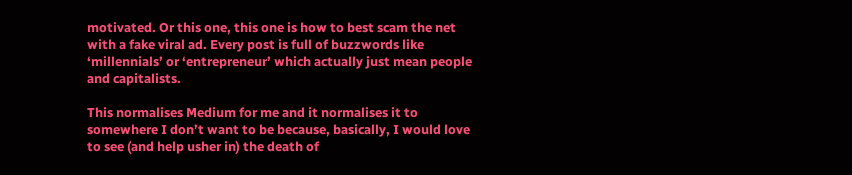motivated. Or this one, this one is how to best scam the net with a fake viral ad. Every post is full of buzzwords like ‘millennials’ or ‘entrepreneur’ which actually just mean people and capitalists.

This normalises Medium for me and it normalises it to somewhere I don’t want to be because, basically, I would love to see (and help usher in) the death of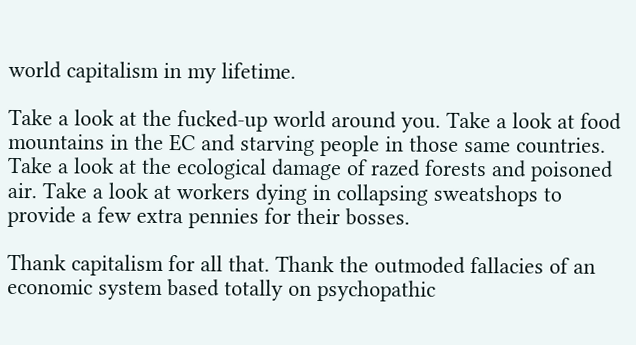world capitalism in my lifetime.

Take a look at the fucked-up world around you. Take a look at food mountains in the EC and starving people in those same countries. Take a look at the ecological damage of razed forests and poisoned air. Take a look at workers dying in collapsing sweatshops to provide a few extra pennies for their bosses.

Thank capitalism for all that. Thank the outmoded fallacies of an economic system based totally on psychopathic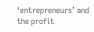‘entrepreneurs’ and the profit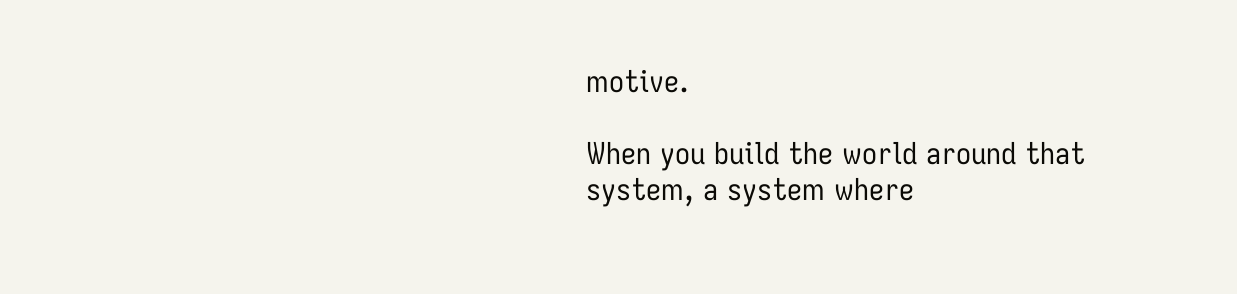motive.

When you build the world around that system, a system where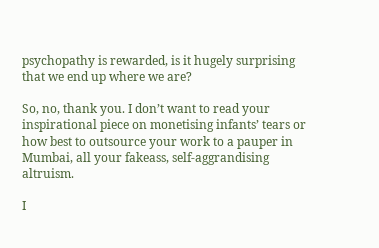psychopathy is rewarded, is it hugely surprising that we end up where we are?

So, no, thank you. I don’t want to read your inspirational piece on monetising infants’ tears or how best to outsource your work to a pauper in Mumbai, all your fakeass, self-aggrandising altruism.

I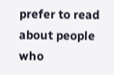prefer to read about people who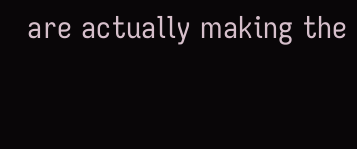are actually making the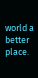world a better place.